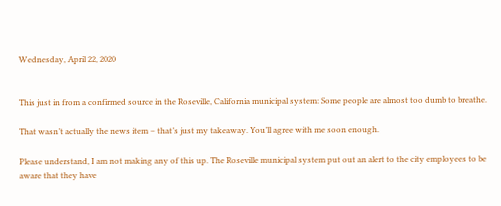Wednesday, April 22, 2020


This just in from a confirmed source in the Roseville, California municipal system: Some people are almost too dumb to breathe.

That wasn’t actually the news item – that’s just my takeaway. You’ll agree with me soon enough.

Please understand, I am not making any of this up. The Roseville municipal system put out an alert to the city employees to be aware that they have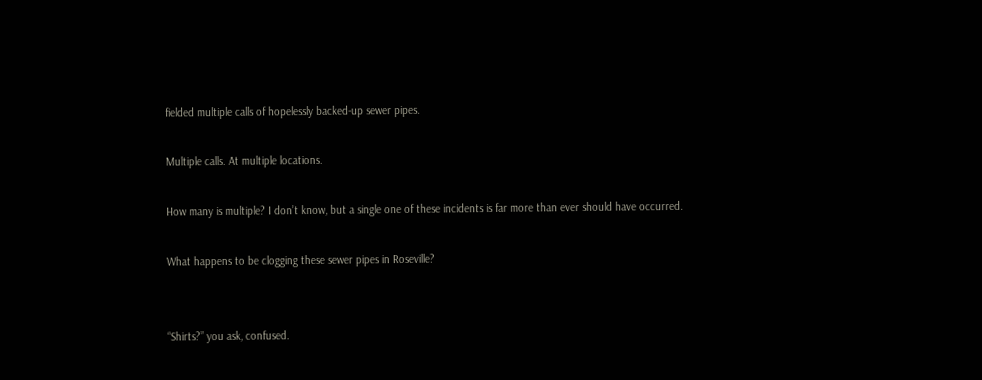fielded multiple calls of hopelessly backed-up sewer pipes.

Multiple calls. At multiple locations.

How many is multiple? I don’t know, but a single one of these incidents is far more than ever should have occurred.

What happens to be clogging these sewer pipes in Roseville?


“Shirts?” you ask, confused.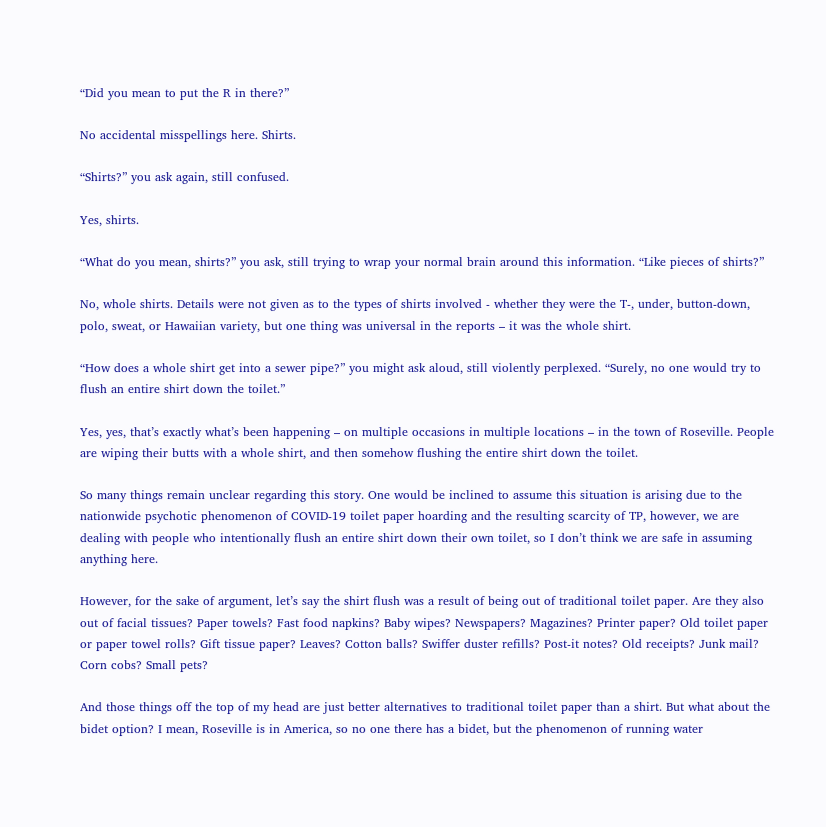“Did you mean to put the R in there?”

No accidental misspellings here. Shirts.

“Shirts?” you ask again, still confused.

Yes, shirts.

“What do you mean, shirts?” you ask, still trying to wrap your normal brain around this information. “Like pieces of shirts?”

No, whole shirts. Details were not given as to the types of shirts involved - whether they were the T-, under, button-down, polo, sweat, or Hawaiian variety, but one thing was universal in the reports – it was the whole shirt.

“How does a whole shirt get into a sewer pipe?” you might ask aloud, still violently perplexed. “Surely, no one would try to flush an entire shirt down the toilet.”

Yes, yes, that’s exactly what’s been happening – on multiple occasions in multiple locations – in the town of Roseville. People are wiping their butts with a whole shirt, and then somehow flushing the entire shirt down the toilet.

So many things remain unclear regarding this story. One would be inclined to assume this situation is arising due to the nationwide psychotic phenomenon of COVID-19 toilet paper hoarding and the resulting scarcity of TP, however, we are dealing with people who intentionally flush an entire shirt down their own toilet, so I don’t think we are safe in assuming anything here.

However, for the sake of argument, let’s say the shirt flush was a result of being out of traditional toilet paper. Are they also out of facial tissues? Paper towels? Fast food napkins? Baby wipes? Newspapers? Magazines? Printer paper? Old toilet paper or paper towel rolls? Gift tissue paper? Leaves? Cotton balls? Swiffer duster refills? Post-it notes? Old receipts? Junk mail? Corn cobs? Small pets?

And those things off the top of my head are just better alternatives to traditional toilet paper than a shirt. But what about the bidet option? I mean, Roseville is in America, so no one there has a bidet, but the phenomenon of running water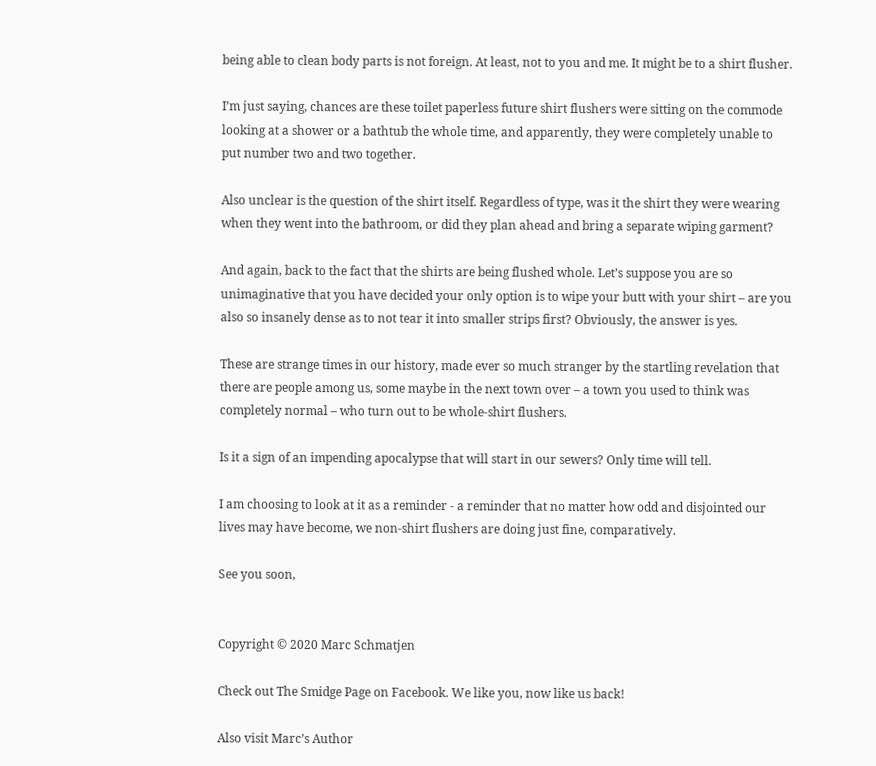being able to clean body parts is not foreign. At least, not to you and me. It might be to a shirt flusher.

I’m just saying, chances are these toilet paperless future shirt flushers were sitting on the commode looking at a shower or a bathtub the whole time, and apparently, they were completely unable to put number two and two together.

Also unclear is the question of the shirt itself. Regardless of type, was it the shirt they were wearing when they went into the bathroom, or did they plan ahead and bring a separate wiping garment?

And again, back to the fact that the shirts are being flushed whole. Let’s suppose you are so unimaginative that you have decided your only option is to wipe your butt with your shirt – are you also so insanely dense as to not tear it into smaller strips first? Obviously, the answer is yes.

These are strange times in our history, made ever so much stranger by the startling revelation that there are people among us, some maybe in the next town over – a town you used to think was completely normal – who turn out to be whole-shirt flushers.

Is it a sign of an impending apocalypse that will start in our sewers? Only time will tell.

I am choosing to look at it as a reminder - a reminder that no matter how odd and disjointed our lives may have become, we non-shirt flushers are doing just fine, comparatively.

See you soon,


Copyright © 2020 Marc Schmatjen

Check out The Smidge Page on Facebook. We like you, now like us back!

Also visit Marc’s Author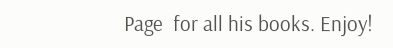Page  for all his books. Enjoy!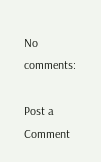No comments:

Post a Comment